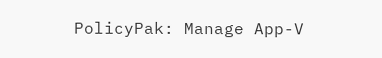PolicyPak: Manage App-V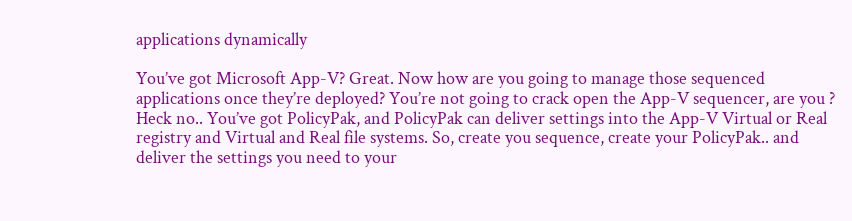applications dynamically

You’ve got Microsoft App-V? Great. Now how are you going to manage those sequenced applications once they’re deployed? You’re not going to crack open the App-V sequencer, are you ? Heck no.. You’ve got PolicyPak, and PolicyPak can deliver settings into the App-V Virtual or Real registry and Virtual and Real file systems. So, create you sequence, create your PolicyPak.. and deliver the settings you need to your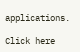applications.

Click here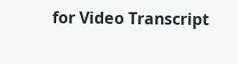for Video Transcript